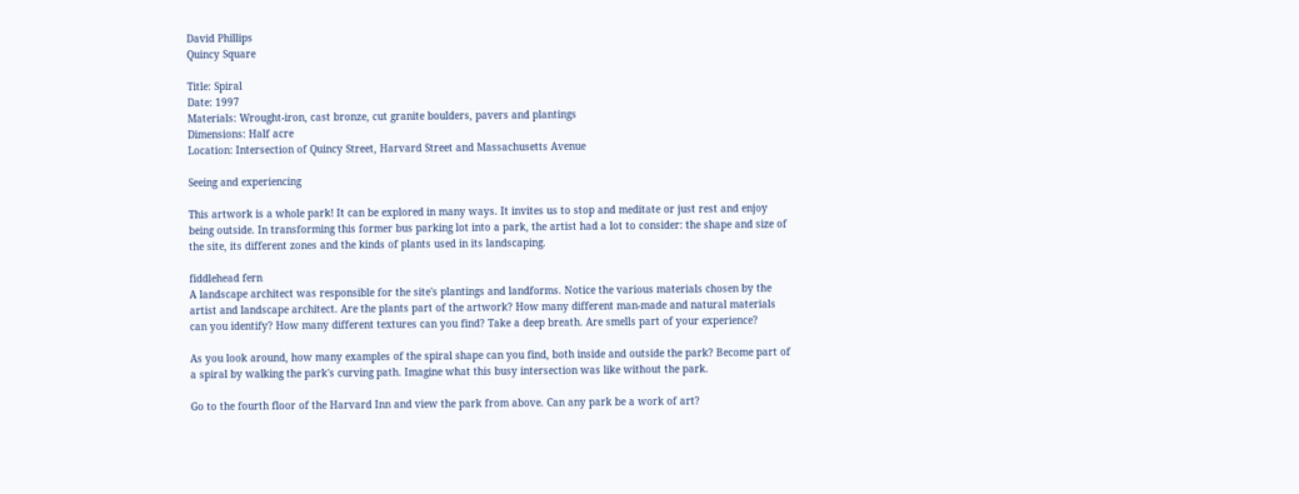David Phillips
Quincy Square

Title: Spiral
Date: 1997
Materials: Wrought-iron, cast bronze, cut granite boulders, pavers and plantings
Dimensions: Half acre
Location: Intersection of Quincy Street, Harvard Street and Massachusetts Avenue

Seeing and experiencing

This artwork is a whole park! It can be explored in many ways. It invites us to stop and meditate or just rest and enjoy being outside. In transforming this former bus parking lot into a park, the artist had a lot to consider: the shape and size of the site, its different zones and the kinds of plants used in its landscaping.

fiddlehead fern
A landscape architect was responsible for the site's plantings and landforms. Notice the various materials chosen by the artist and landscape architect. Are the plants part of the artwork? How many different man-made and natural materials can you identify? How many different textures can you find? Take a deep breath. Are smells part of your experience?

As you look around, how many examples of the spiral shape can you find, both inside and outside the park? Become part of a spiral by walking the park's curving path. Imagine what this busy intersection was like without the park.

Go to the fourth floor of the Harvard Inn and view the park from above. Can any park be a work of art?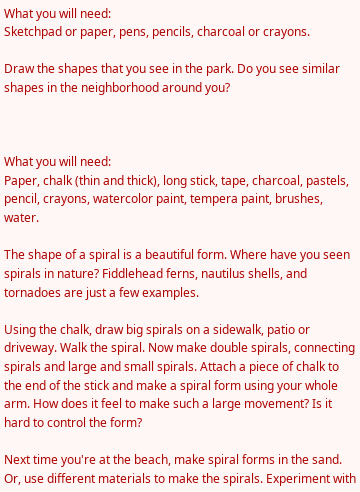What you will need:
Sketchpad or paper, pens, pencils, charcoal or crayons.

Draw the shapes that you see in the park. Do you see similar shapes in the neighborhood around you?



What you will need:
Paper, chalk (thin and thick), long stick, tape, charcoal, pastels, pencil, crayons, watercolor paint, tempera paint, brushes, water.

The shape of a spiral is a beautiful form. Where have you seen spirals in nature? Fiddlehead ferns, nautilus shells, and tornadoes are just a few examples.

Using the chalk, draw big spirals on a sidewalk, patio or driveway. Walk the spiral. Now make double spirals, connecting spirals and large and small spirals. Attach a piece of chalk to the end of the stick and make a spiral form using your whole arm. How does it feel to make such a large movement? Is it hard to control the form?

Next time you're at the beach, make spiral forms in the sand. Or, use different materials to make the spirals. Experiment with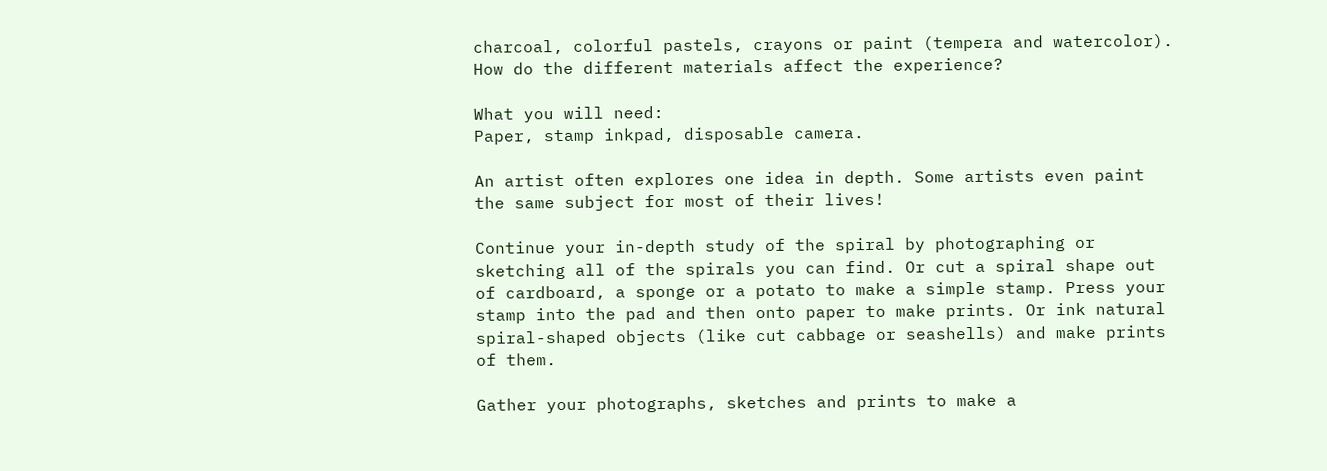charcoal, colorful pastels, crayons or paint (tempera and watercolor). How do the different materials affect the experience?

What you will need:
Paper, stamp inkpad, disposable camera.

An artist often explores one idea in depth. Some artists even paint the same subject for most of their lives!

Continue your in-depth study of the spiral by photographing or sketching all of the spirals you can find. Or cut a spiral shape out of cardboard, a sponge or a potato to make a simple stamp. Press your stamp into the pad and then onto paper to make prints. Or ink natural spiral-shaped objects (like cut cabbage or seashells) and make prints of them.

Gather your photographs, sketches and prints to make a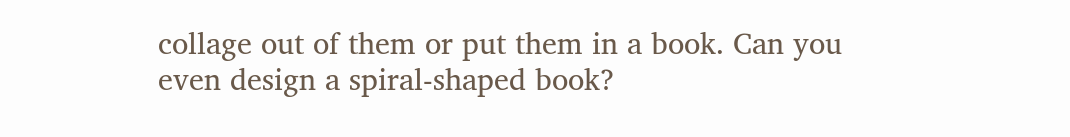collage out of them or put them in a book. Can you even design a spiral-shaped book?